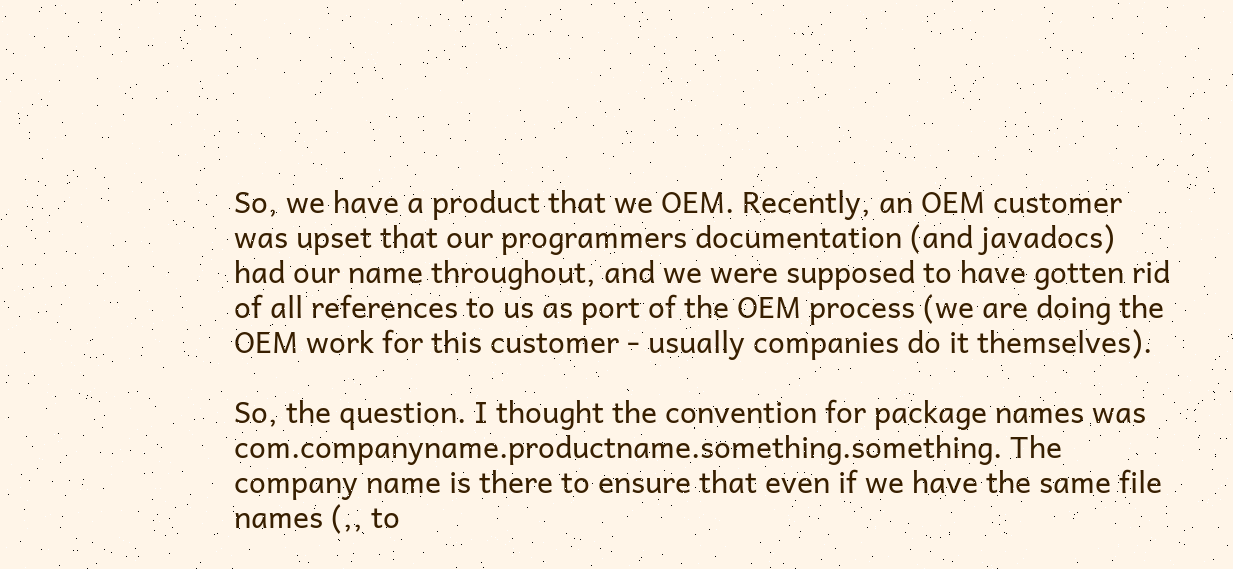So, we have a product that we OEM. Recently, an OEM customer was upset that our programmers documentation (and javadocs) had our name throughout, and we were supposed to have gotten rid of all references to us as port of the OEM process (we are doing the OEM work for this customer - usually companies do it themselves).

So, the question. I thought the convention for package names was com.companyname.productname.something.something. The company name is there to ensure that even if we have the same file names (,, to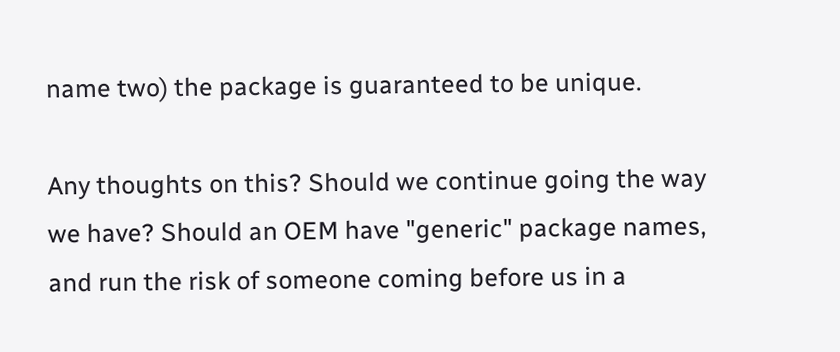name two) the package is guaranteed to be unique.

Any thoughts on this? Should we continue going the way we have? Should an OEM have "generic" package names, and run the risk of someone coming before us in a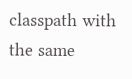classpath with the same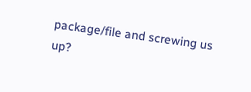package/file and screwing us up?